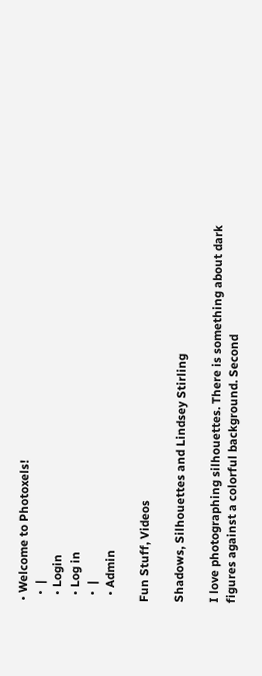• Welcome to Photoxels!
  •  |
  • Login
  • Log in
  •  |
  • Admin

Fun Stuff, Videos

Shadows, Silhouettes and Lindsey Stirling

I love photographing silhouettes. There is something about dark figures against a colorful background. Second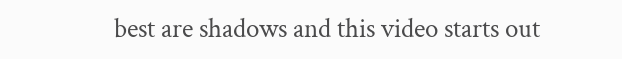best are shadows and this video starts out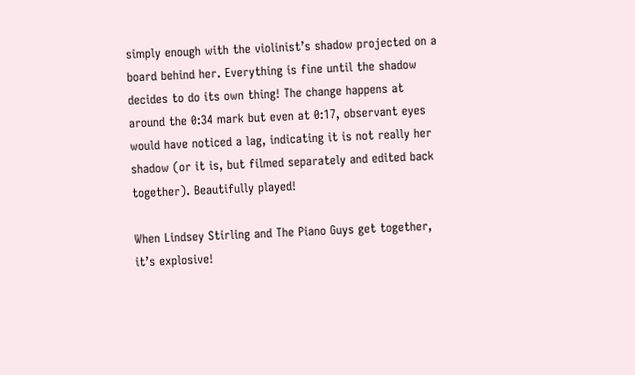simply enough with the violinist’s shadow projected on a board behind her. Everything is fine until the shadow decides to do its own thing! The change happens at around the 0:34 mark but even at 0:17, observant eyes would have noticed a lag, indicating it is not really her shadow (or it is, but filmed separately and edited back together). Beautifully played!

When Lindsey Stirling and The Piano Guys get together, it’s explosive!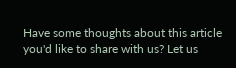Have some thoughts about this article you'd like to share with us? Let us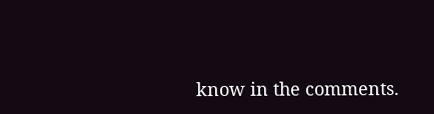know in the comments.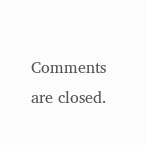Comments are closed.